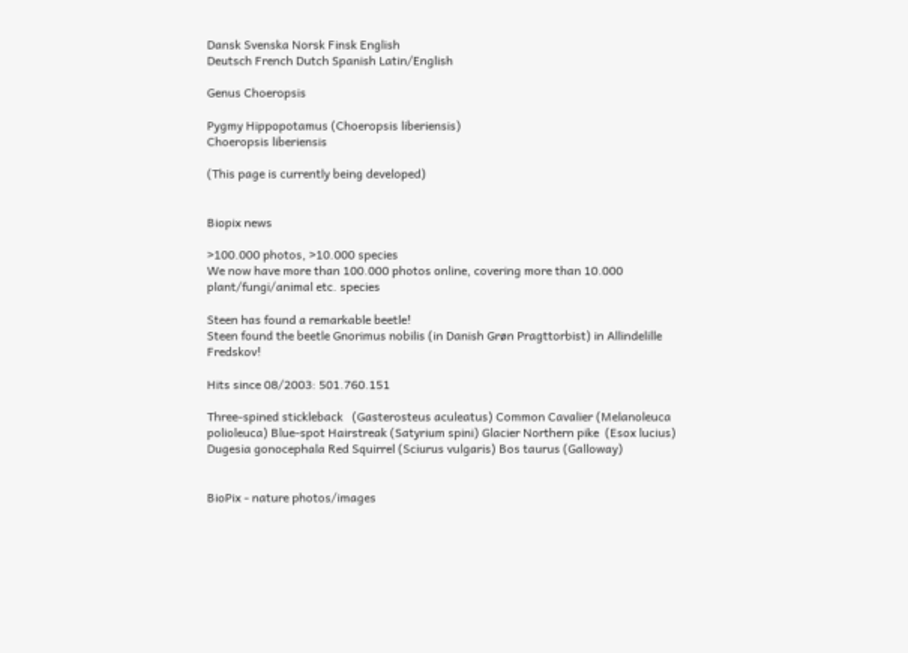Dansk Svenska Norsk Finsk English
Deutsch French Dutch Spanish Latin/English

Genus Choeropsis

Pygmy Hippopotamus (Choeropsis liberiensis)
Choeropsis liberiensis

(This page is currently being developed)


Biopix news

>100.000 photos, >10.000 species
We now have more than 100.000 photos online, covering more than 10.000 plant/fungi/animal etc. species

Steen has found a remarkable beetle!
Steen found the beetle Gnorimus nobilis (in Danish Grøn Pragttorbist) in Allindelille Fredskov!

Hits since 08/2003: 501.760.151

Three-spined stickleback   (Gasterosteus aculeatus) Common Cavalier (Melanoleuca polioleuca) Blue-spot Hairstreak (Satyrium spini) Glacier Northern pike  (Esox lucius) Dugesia gonocephala Red Squirrel (Sciurus vulgaris) Bos taurus (Galloway)


BioPix - nature photos/images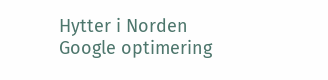Hytter i Norden Google optimering